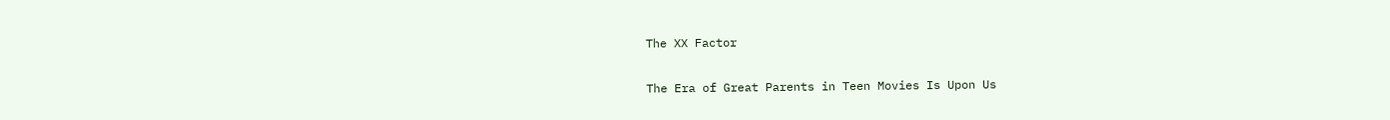The XX Factor

The Era of Great Parents in Teen Movies Is Upon Us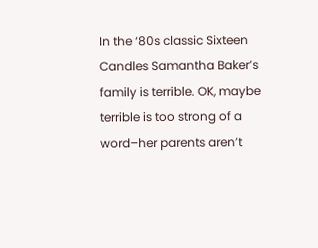In the ‘80s classic Sixteen Candles Samantha Baker’s family is terrible. OK, maybe terrible is too strong of a word–her parents aren’t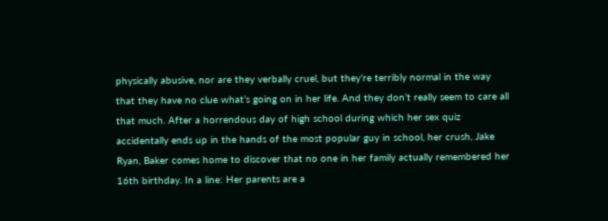physically abusive, nor are they verbally cruel, but they’re terribly normal in the way that they have no clue what’s going on in her life. And they don’t really seem to care all that much. After a horrendous day of high school during which her sex quiz accidentally ends up in the hands of the most popular guy in school, her crush, Jake Ryan, Baker comes home to discover that no one in her family actually remembered her 16th birthday. In a line: Her parents are a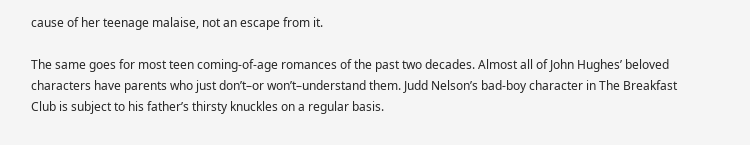cause of her teenage malaise, not an escape from it.

The same goes for most teen coming-of-age romances of the past two decades. Almost all of John Hughes’ beloved characters have parents who just don’t–or won’t–understand them. Judd Nelson’s bad-boy character in The Breakfast Club is subject to his father’s thirsty knuckles on a regular basis.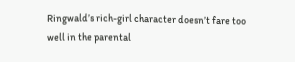Ringwald’s rich-girl character doesn’t fare too well in the parental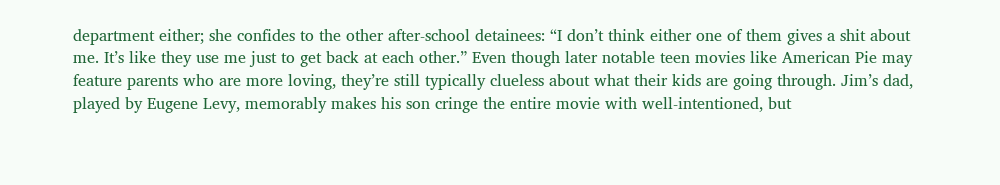department either; she confides to the other after-school detainees: “I don’t think either one of them gives a shit about me. It’s like they use me just to get back at each other.” Even though later notable teen movies like American Pie may feature parents who are more loving, they’re still typically clueless about what their kids are going through. Jim’s dad, played by Eugene Levy, memorably makes his son cringe the entire movie with well-intentioned, but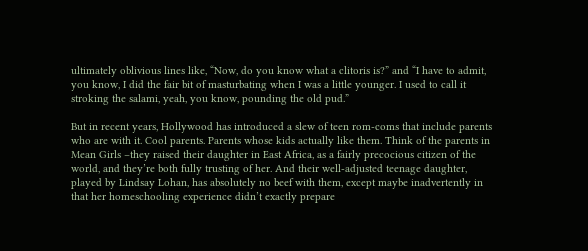ultimately oblivious lines like, “Now, do you know what a clitoris is?” and “I have to admit, you know, I did the fair bit of masturbating when I was a little younger. I used to call it stroking the salami, yeah, you know, pounding the old pud.”

But in recent years, Hollywood has introduced a slew of teen rom-coms that include parents who are with it. Cool parents. Parents whose kids actually like them. Think of the parents in Mean Girls –they raised their daughter in East Africa, as a fairly precocious citizen of the world, and they’re both fully trusting of her. And their well-adjusted teenage daughter, played by Lindsay Lohan, has absolutely no beef with them, except maybe inadvertently in that her homeschooling experience didn’t exactly prepare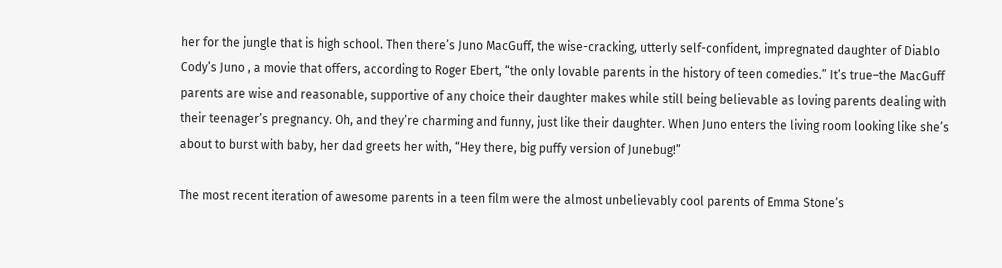her for the jungle that is high school. Then there’s Juno MacGuff, the wise-cracking, utterly self-confident, impregnated daughter of Diablo Cody’s Juno , a movie that offers, according to Roger Ebert, “the only lovable parents in the history of teen comedies.” It’s true–the MacGuff parents are wise and reasonable, supportive of any choice their daughter makes while still being believable as loving parents dealing with their teenager’s pregnancy. Oh, and they’re charming and funny, just like their daughter. When Juno enters the living room looking like she’s about to burst with baby, her dad greets her with, “Hey there, big puffy version of Junebug!”

The most recent iteration of awesome parents in a teen film were the almost unbelievably cool parents of Emma Stone’s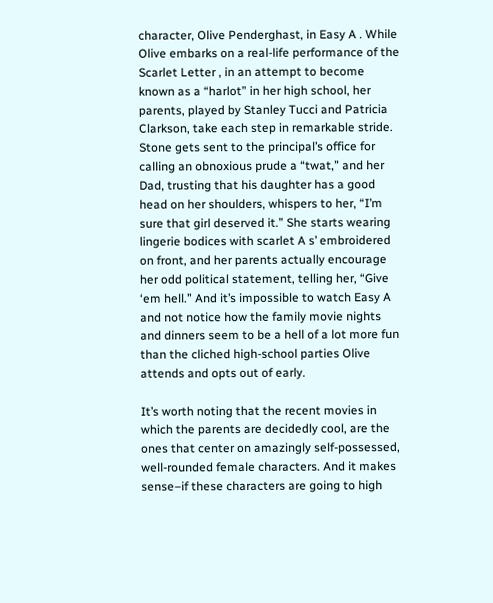character, Olive Penderghast, in Easy A . While Olive embarks on a real-life performance of the Scarlet Letter , in an attempt to become known as a “harlot” in her high school, her parents, played by Stanley Tucci and Patricia Clarkson, take each step in remarkable stride. Stone gets sent to the principal’s office for calling an obnoxious prude a “twat,” and her Dad, trusting that his daughter has a good head on her shoulders, whispers to her, “I’m sure that girl deserved it.” She starts wearing lingerie bodices with scarlet A s’ embroidered on front, and her parents actually encourage her odd political statement, telling her, “Give ‘em hell.” And it’s impossible to watch Easy A and not notice how the family movie nights and dinners seem to be a hell of a lot more fun than the cliched high-school parties Olive attends and opts out of early.

It’s worth noting that the recent movies in which the parents are decidedly cool, are the ones that center on amazingly self-possessed, well-rounded female characters. And it makes sense–if these characters are going to high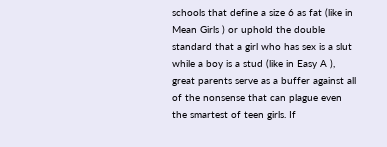schools that define a size 6 as fat (like in Mean Girls ) or uphold the double standard that a girl who has sex is a slut while a boy is a stud (like in Easy A ), great parents serve as a buffer against all of the nonsense that can plague even the smartest of teen girls. If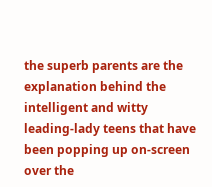the superb parents are the explanation behind the intelligent and witty leading-lady teens that have been popping up on-screen over the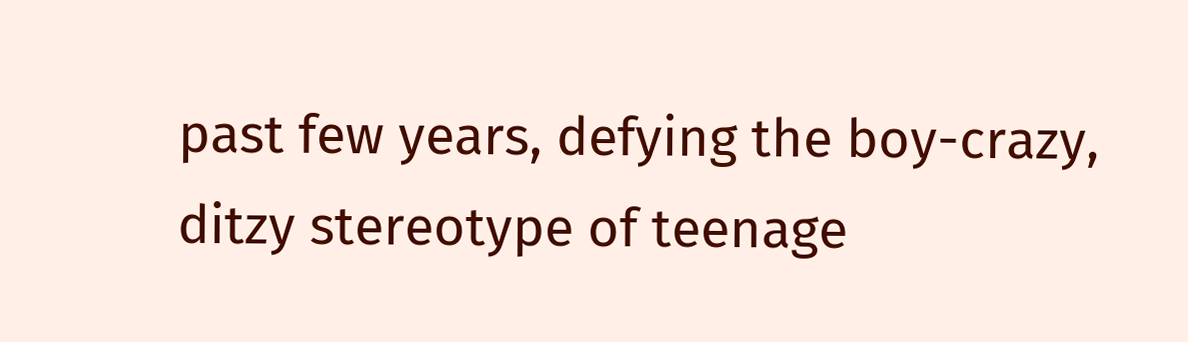past few years, defying the boy-crazy, ditzy stereotype of teenage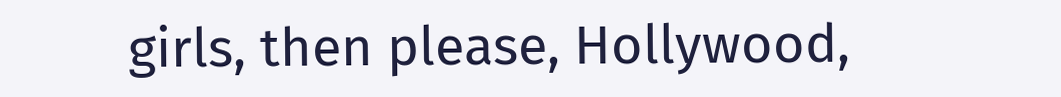girls, then please, Hollywood,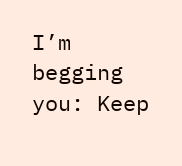I’m begging you: Keep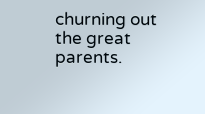churning out the great parents.